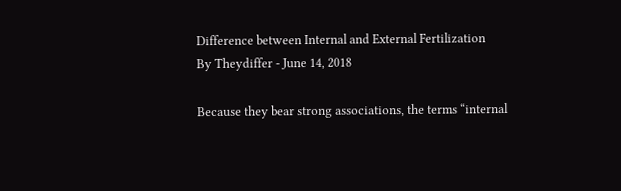Difference between Internal and External Fertilization
By Theydiffer - June 14, 2018

Because they bear strong associations, the terms “internal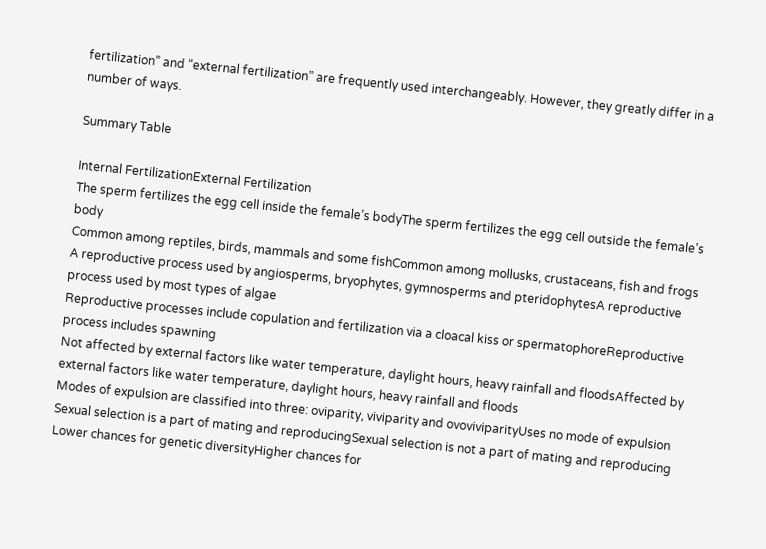fertilization” and “external fertilization” are frequently used interchangeably. However, they greatly differ in a number of ways.

Summary Table

Internal FertilizationExternal Fertilization
The sperm fertilizes the egg cell inside the female’s bodyThe sperm fertilizes the egg cell outside the female’s body
Common among reptiles, birds, mammals and some fishCommon among mollusks, crustaceans, fish and frogs
A reproductive process used by angiosperms, bryophytes, gymnosperms and pteridophytesA reproductive process used by most types of algae
Reproductive processes include copulation and fertilization via a cloacal kiss or spermatophoreReproductive process includes spawning
Not affected by external factors like water temperature, daylight hours, heavy rainfall and floodsAffected by external factors like water temperature, daylight hours, heavy rainfall and floods
Modes of expulsion are classified into three: oviparity, viviparity and ovoviviparityUses no mode of expulsion
Sexual selection is a part of mating and reproducingSexual selection is not a part of mating and reproducing
Lower chances for genetic diversityHigher chances for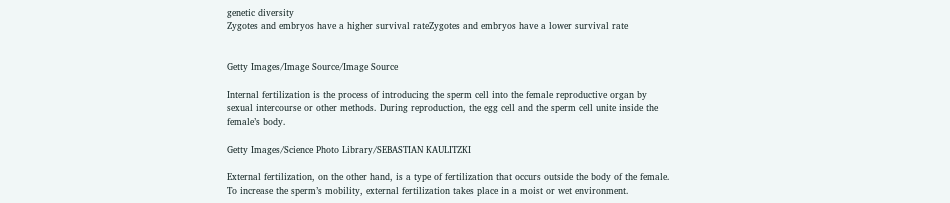genetic diversity
Zygotes and embryos have a higher survival rateZygotes and embryos have a lower survival rate


Getty Images/Image Source/Image Source

Internal fertilization is the process of introducing the sperm cell into the female reproductive organ by sexual intercourse or other methods. During reproduction, the egg cell and the sperm cell unite inside the female’s body.

Getty Images/Science Photo Library/SEBASTIAN KAULITZKI

External fertilization, on the other hand, is a type of fertilization that occurs outside the body of the female. To increase the sperm’s mobility, external fertilization takes place in a moist or wet environment.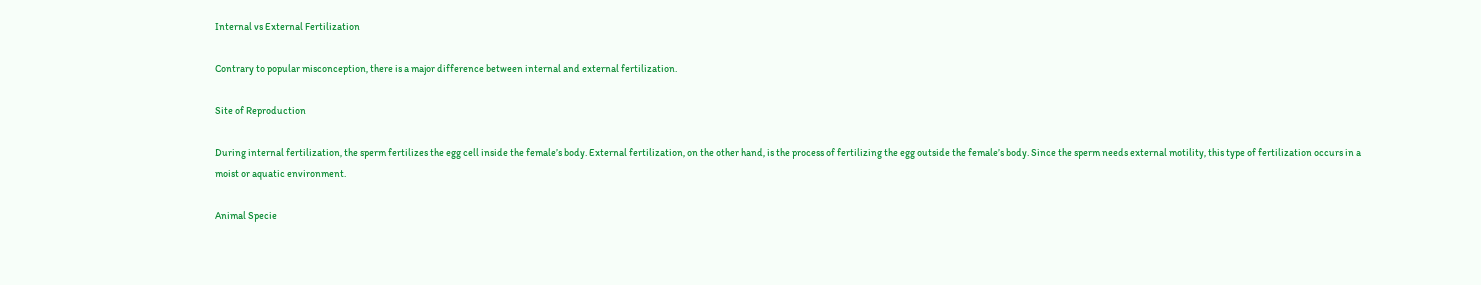Internal vs External Fertilization

Contrary to popular misconception, there is a major difference between internal and external fertilization.

Site of Reproduction

During internal fertilization, the sperm fertilizes the egg cell inside the female’s body. External fertilization, on the other hand, is the process of fertilizing the egg outside the female’s body. Since the sperm needs external motility, this type of fertilization occurs in a moist or aquatic environment.

Animal Specie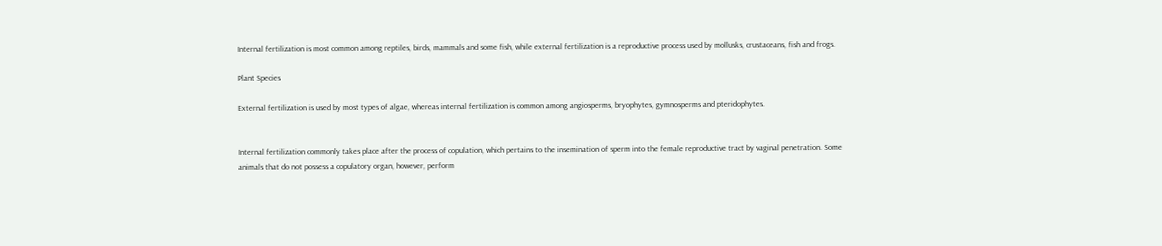Internal fertilization is most common among reptiles, birds, mammals and some fish, while external fertilization is a reproductive process used by mollusks, crustaceans, fish and frogs.

Plant Species

External fertilization is used by most types of algae, whereas internal fertilization is common among angiosperms, bryophytes, gymnosperms and pteridophytes.


Internal fertilization commonly takes place after the process of copulation, which pertains to the insemination of sperm into the female reproductive tract by vaginal penetration. Some animals that do not possess a copulatory organ, however, perform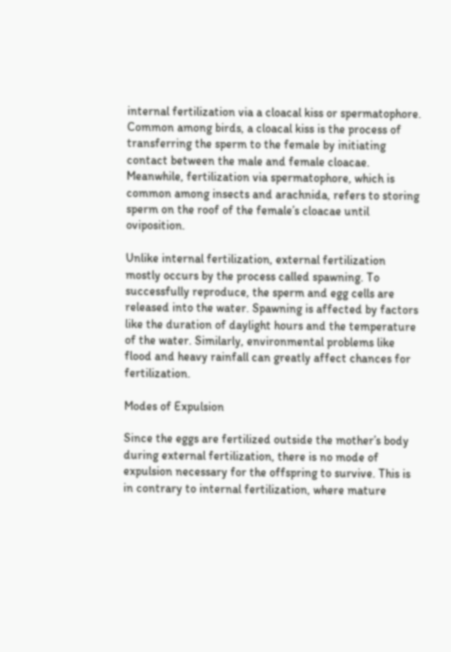internal fertilization via a cloacal kiss or spermatophore. Common among birds, a cloacal kiss is the process of transferring the sperm to the female by initiating contact between the male and female cloacae. Meanwhile, fertilization via spermatophore, which is common among insects and arachnida, refers to storing sperm on the roof of the female’s cloacae until oviposition.

Unlike internal fertilization, external fertilization mostly occurs by the process called spawning. To successfully reproduce, the sperm and egg cells are released into the water. Spawning is affected by factors like the duration of daylight hours and the temperature of the water. Similarly, environmental problems like flood and heavy rainfall can greatly affect chances for fertilization.

Modes of Expulsion

Since the eggs are fertilized outside the mother’s body during external fertilization, there is no mode of expulsion necessary for the offspring to survive. This is in contrary to internal fertilization, where mature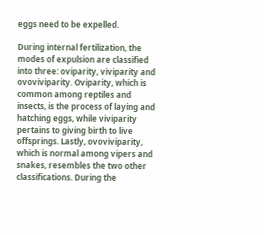eggs need to be expelled.

During internal fertilization, the modes of expulsion are classified into three: oviparity, viviparity and ovoviviparity. Oviparity, which is common among reptiles and insects, is the process of laying and hatching eggs, while viviparity pertains to giving birth to live offsprings. Lastly, ovoviviparity, which is normal among vipers and snakes, resembles the two other classifications. During the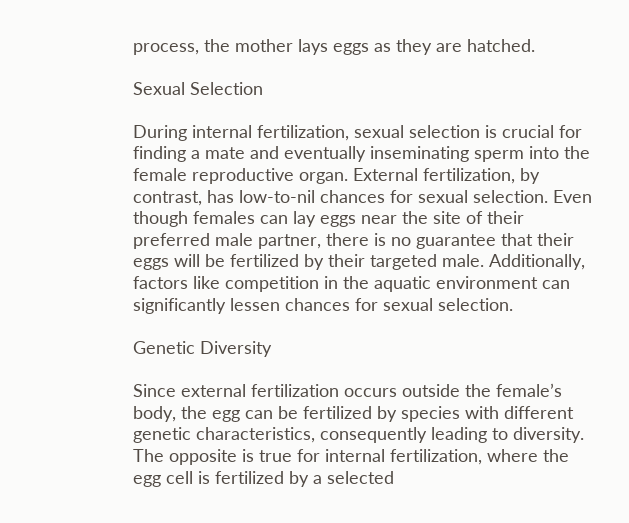process, the mother lays eggs as they are hatched.

Sexual Selection

During internal fertilization, sexual selection is crucial for finding a mate and eventually inseminating sperm into the female reproductive organ. External fertilization, by contrast, has low-to-nil chances for sexual selection. Even though females can lay eggs near the site of their preferred male partner, there is no guarantee that their eggs will be fertilized by their targeted male. Additionally, factors like competition in the aquatic environment can significantly lessen chances for sexual selection.

Genetic Diversity

Since external fertilization occurs outside the female’s body, the egg can be fertilized by species with different genetic characteristics, consequently leading to diversity. The opposite is true for internal fertilization, where the egg cell is fertilized by a selected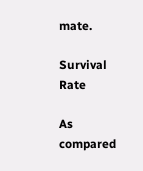mate.

Survival Rate

As compared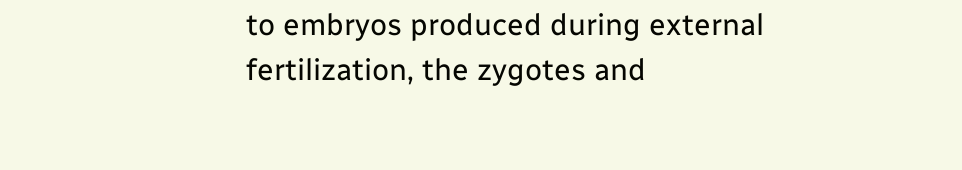to embryos produced during external fertilization, the zygotes and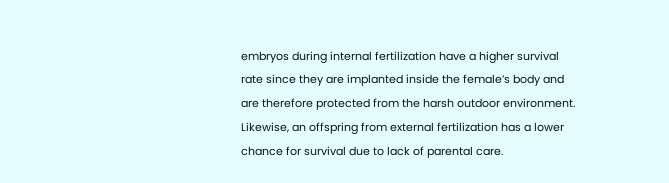embryos during internal fertilization have a higher survival rate since they are implanted inside the female’s body and are therefore protected from the harsh outdoor environment. Likewise, an offspring from external fertilization has a lower chance for survival due to lack of parental care.